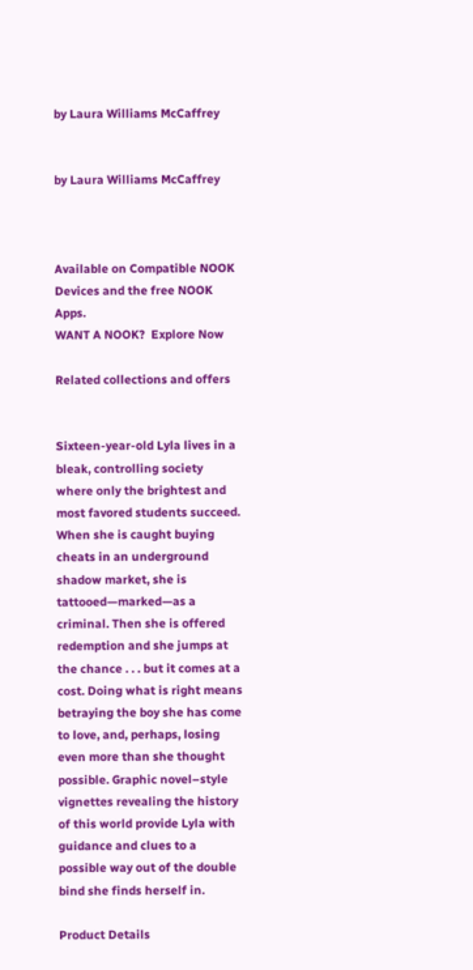by Laura Williams McCaffrey


by Laura Williams McCaffrey



Available on Compatible NOOK Devices and the free NOOK Apps.
WANT A NOOK?  Explore Now

Related collections and offers


Sixteen-year-old Lyla lives in a bleak, controlling society where only the brightest and most favored students succeed. When she is caught buying cheats in an underground shadow market, she is tattooed—marked—as a criminal. Then she is offered redemption and she jumps at the chance . . . but it comes at a cost. Doing what is right means betraying the boy she has come to love, and, perhaps, losing even more than she thought possible. Graphic novel–style vignettes revealing the history of this world provide Lyla with guidance and clues to a possible way out of the double bind she finds herself in.

Product Details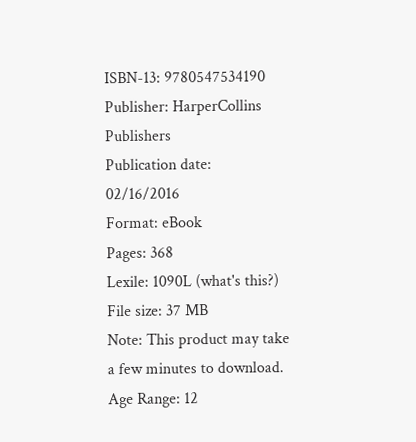ISBN-13: 9780547534190
Publisher: HarperCollins Publishers
Publication date: 02/16/2016
Format: eBook
Pages: 368
Lexile: 1090L (what's this?)
File size: 37 MB
Note: This product may take a few minutes to download.
Age Range: 12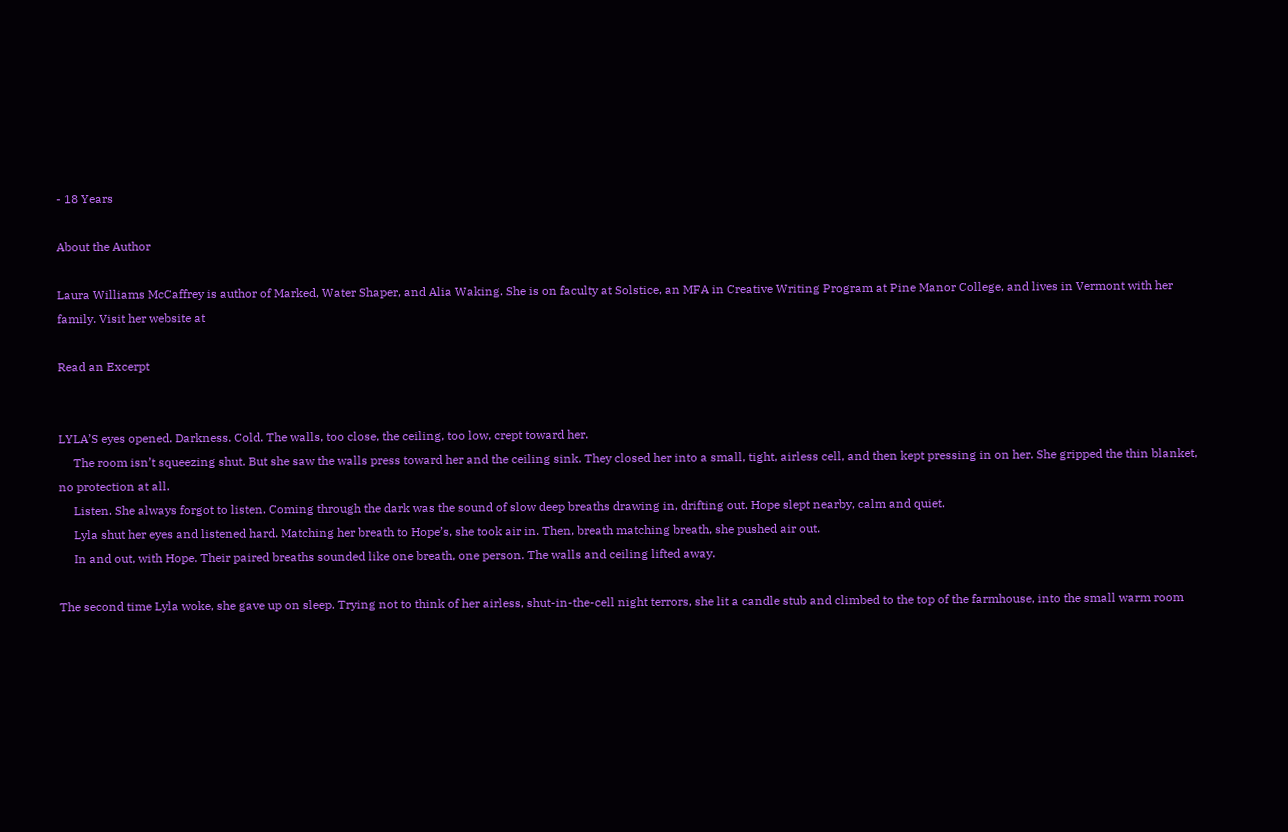- 18 Years

About the Author

Laura Williams McCaffrey is author of Marked, Water Shaper, and Alia Waking. She is on faculty at Solstice, an MFA in Creative Writing Program at Pine Manor College, and lives in Vermont with her family. Visit her website at

Read an Excerpt


LYLA’S eyes opened. Darkness. Cold. The walls, too close, the ceiling, too low, crept toward her.
     The room isn’t squeezing shut. But she saw the walls press toward her and the ceiling sink. They closed her into a small, tight, airless cell, and then kept pressing in on her. She gripped the thin blanket, no protection at all.
     Listen. She always forgot to listen. Coming through the dark was the sound of slow deep breaths drawing in, drifting out. Hope slept nearby, calm and quiet.
     Lyla shut her eyes and listened hard. Matching her breath to Hope’s, she took air in. Then, breath matching breath, she pushed air out.
     In and out, with Hope. Their paired breaths sounded like one breath, one person. The walls and ceiling lifted away.

The second time Lyla woke, she gave up on sleep. Trying not to think of her airless, shut-in-the-cell night terrors, she lit a candle stub and climbed to the top of the farmhouse, into the small warm room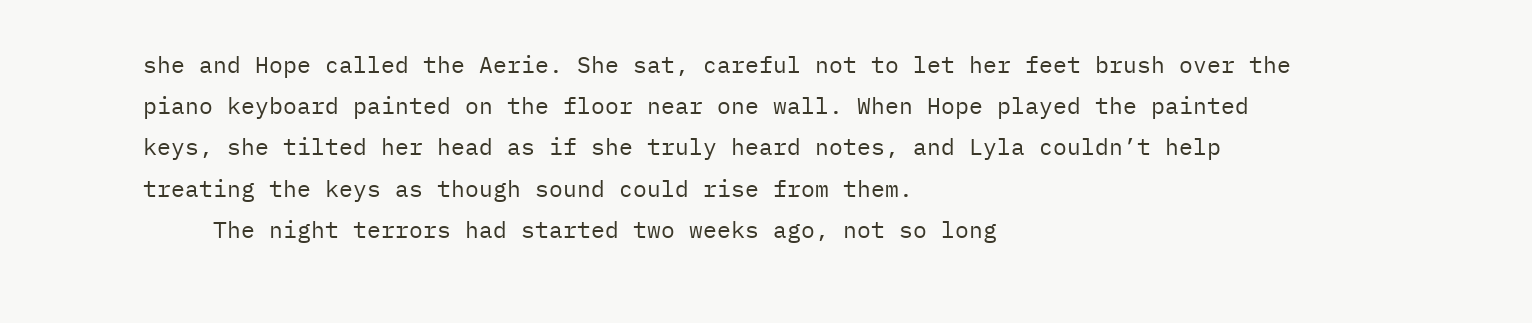she and Hope called the Aerie. She sat, careful not to let her feet brush over the piano keyboard painted on the floor near one wall. When Hope played the painted keys, she tilted her head as if she truly heard notes, and Lyla couldn’t help treating the keys as though sound could rise from them.
     The night terrors had started two weeks ago, not so long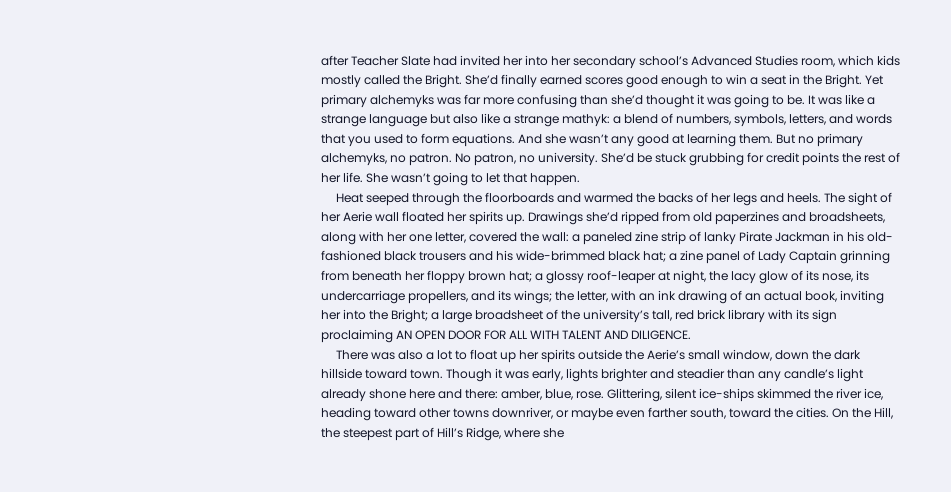after Teacher Slate had invited her into her secondary school’s Advanced Studies room, which kids mostly called the Bright. She’d finally earned scores good enough to win a seat in the Bright. Yet primary alchemyks was far more confusing than she’d thought it was going to be. It was like a strange language but also like a strange mathyk: a blend of numbers, symbols, letters, and words that you used to form equations. And she wasn’t any good at learning them. But no primary alchemyks, no patron. No patron, no university. She’d be stuck grubbing for credit points the rest of her life. She wasn’t going to let that happen.
     Heat seeped through the floorboards and warmed the backs of her legs and heels. The sight of her Aerie wall floated her spirits up. Drawings she’d ripped from old paperzines and broadsheets, along with her one letter, covered the wall: a paneled zine strip of lanky Pirate Jackman in his old-fashioned black trousers and his wide-brimmed black hat; a zine panel of Lady Captain grinning from beneath her floppy brown hat; a glossy roof-leaper at night, the lacy glow of its nose, its undercarriage propellers, and its wings; the letter, with an ink drawing of an actual book, inviting her into the Bright; a large broadsheet of the university’s tall, red brick library with its sign proclaiming AN OPEN DOOR FOR ALL WITH TALENT AND DILIGENCE.
     There was also a lot to float up her spirits outside the Aerie’s small window, down the dark hillside toward town. Though it was early, lights brighter and steadier than any candle’s light already shone here and there: amber, blue, rose. Glittering, silent ice-ships skimmed the river ice, heading toward other towns downriver, or maybe even farther south, toward the cities. On the Hill, the steepest part of Hill’s Ridge, where she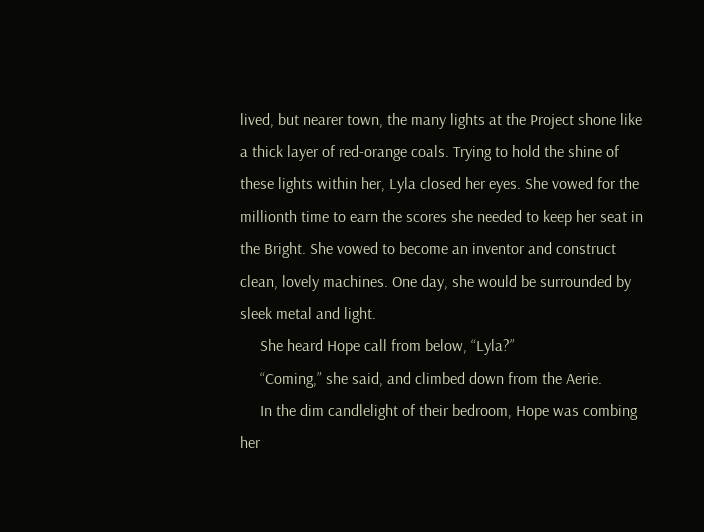lived, but nearer town, the many lights at the Project shone like a thick layer of red-orange coals. Trying to hold the shine of these lights within her, Lyla closed her eyes. She vowed for the millionth time to earn the scores she needed to keep her seat in the Bright. She vowed to become an inventor and construct clean, lovely machines. One day, she would be surrounded by sleek metal and light.
     She heard Hope call from below, “Lyla?”
     “Coming,” she said, and climbed down from the Aerie.
     In the dim candlelight of their bedroom, Hope was combing her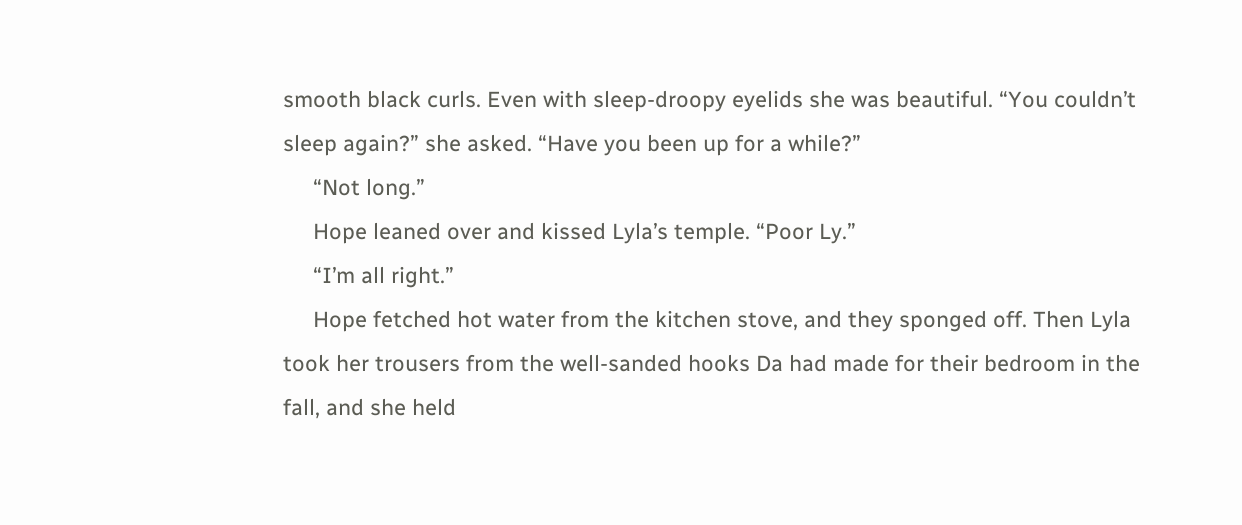smooth black curls. Even with sleep-droopy eyelids she was beautiful. “You couldn’t sleep again?” she asked. “Have you been up for a while?”
     “Not long.”
     Hope leaned over and kissed Lyla’s temple. “Poor Ly.”
     “I’m all right.”
     Hope fetched hot water from the kitchen stove, and they sponged off. Then Lyla took her trousers from the well-sanded hooks Da had made for their bedroom in the fall, and she held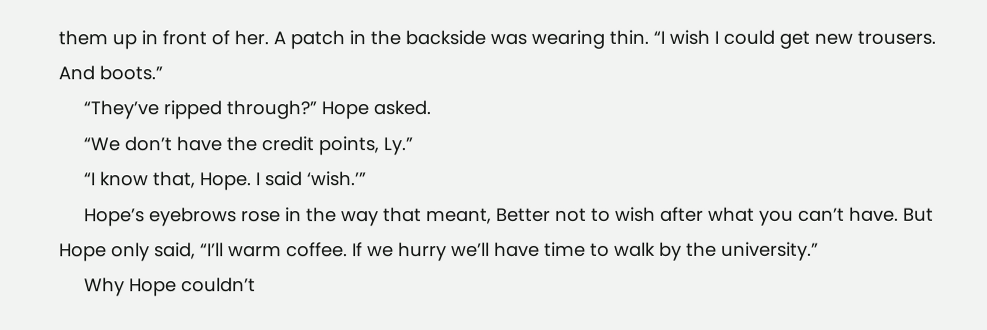them up in front of her. A patch in the backside was wearing thin. “I wish I could get new trousers. And boots.”
     “They’ve ripped through?” Hope asked.
     “We don’t have the credit points, Ly.”
     “I know that, Hope. I said ‘wish.’”
     Hope’s eyebrows rose in the way that meant, Better not to wish after what you can’t have. But Hope only said, “I’ll warm coffee. If we hurry we’ll have time to walk by the university.”
     Why Hope couldn’t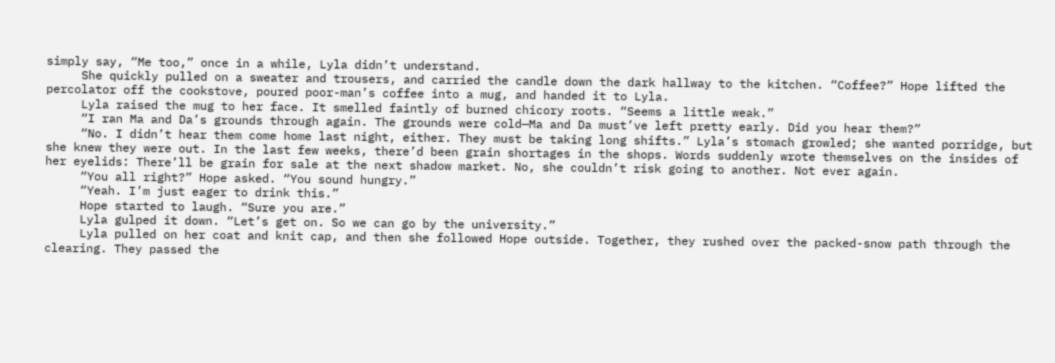simply say, “Me too,” once in a while, Lyla didn’t understand.
     She quickly pulled on a sweater and trousers, and carried the candle down the dark hallway to the kitchen. “Coffee?” Hope lifted the percolator off the cookstove, poured poor-man’s coffee into a mug, and handed it to Lyla.
     Lyla raised the mug to her face. It smelled faintly of burned chicory roots. “Seems a little weak.”
     “I ran Ma and Da’s grounds through again. The grounds were cold—Ma and Da must’ve left pretty early. Did you hear them?”
     “No. I didn’t hear them come home last night, either. They must be taking long shifts.” Lyla’s stomach growled; she wanted porridge, but she knew they were out. In the last few weeks, there’d been grain shortages in the shops. Words suddenly wrote themselves on the insides of her eyelids: There’ll be grain for sale at the next shadow market. No, she couldn’t risk going to another. Not ever again.
     “You all right?” Hope asked. “You sound hungry.”
     “Yeah. I’m just eager to drink this.”
     Hope started to laugh. “Sure you are.”
     Lyla gulped it down. “Let’s get on. So we can go by the university.”
     Lyla pulled on her coat and knit cap, and then she followed Hope outside. Together, they rushed over the packed-snow path through the clearing. They passed the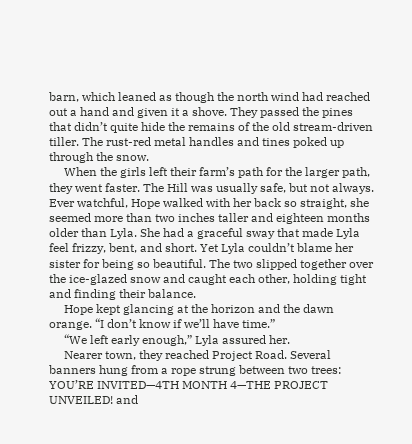barn, which leaned as though the north wind had reached out a hand and given it a shove. They passed the pines that didn’t quite hide the remains of the old stream-driven tiller. The rust-red metal handles and tines poked up through the snow.
     When the girls left their farm’s path for the larger path, they went faster. The Hill was usually safe, but not always. Ever watchful, Hope walked with her back so straight, she seemed more than two inches taller and eighteen months older than Lyla. She had a graceful sway that made Lyla feel frizzy, bent, and short. Yet Lyla couldn’t blame her sister for being so beautiful. The two slipped together over the ice-glazed snow and caught each other, holding tight and finding their balance.
     Hope kept glancing at the horizon and the dawn orange. “I don’t know if we’ll have time.”
     “We left early enough,” Lyla assured her.
     Nearer town, they reached Project Road. Several banners hung from a rope strung between two trees: YOU’RE INVITED—4TH MONTH 4—THE PROJECT UNVEILED! and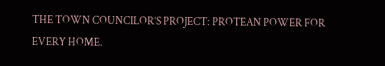THE TOWN COUNCILOR’S PROJECT: PROTEAN POWER FOR EVERY HOME.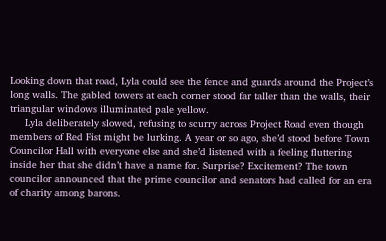Looking down that road, Lyla could see the fence and guards around the Project’s long walls. The gabled towers at each corner stood far taller than the walls, their triangular windows illuminated pale yellow.
     Lyla deliberately slowed, refusing to scurry across Project Road even though members of Red Fist might be lurking. A year or so ago, she’d stood before Town Councilor Hall with everyone else and she’d listened with a feeling fluttering inside her that she didn’t have a name for. Surprise? Excitement? The town councilor announced that the prime councilor and senators had called for an era of charity among barons.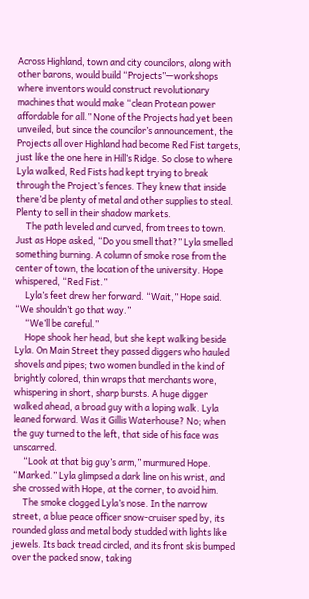Across Highland, town and city councilors, along with other barons, would build “Projects”—workshops where inventors would construct revolutionary machines that would make “clean Protean power affordable for all.” None of the Projects had yet been unveiled, but since the councilor’s announcement, the Projects all over Highland had become Red Fist targets, just like the one here in Hill’s Ridge. So close to where Lyla walked, Red Fists had kept trying to break through the Project’s fences. They knew that inside there’d be plenty of metal and other supplies to steal. Plenty to sell in their shadow markets.
     The path leveled and curved, from trees to town. Just as Hope asked, “Do you smell that?” Lyla smelled something burning. A column of smoke rose from the center of town, the location of the university. Hope whispered, “Red Fist.”
     Lyla’s feet drew her forward. “Wait,” Hope said. “We shouldn’t go that way.”
     “We’ll be careful.”
     Hope shook her head, but she kept walking beside Lyla. On Main Street they passed diggers who hauled shovels and pipes; two women bundled in the kind of brightly colored, thin wraps that merchants wore, whispering in short, sharp bursts. A huge digger walked ahead, a broad guy with a loping walk. Lyla leaned forward. Was it Gillis Waterhouse? No; when the guy turned to the left, that side of his face was unscarred.
     “Look at that big guy’s arm,” murmured Hope. “Marked.” Lyla glimpsed a dark line on his wrist, and she crossed with Hope, at the corner, to avoid him.
     The smoke clogged Lyla’s nose. In the narrow street, a blue peace officer snow-cruiser sped by, its rounded glass and metal body studded with lights like jewels. Its back tread circled, and its front skis bumped over the packed snow, taking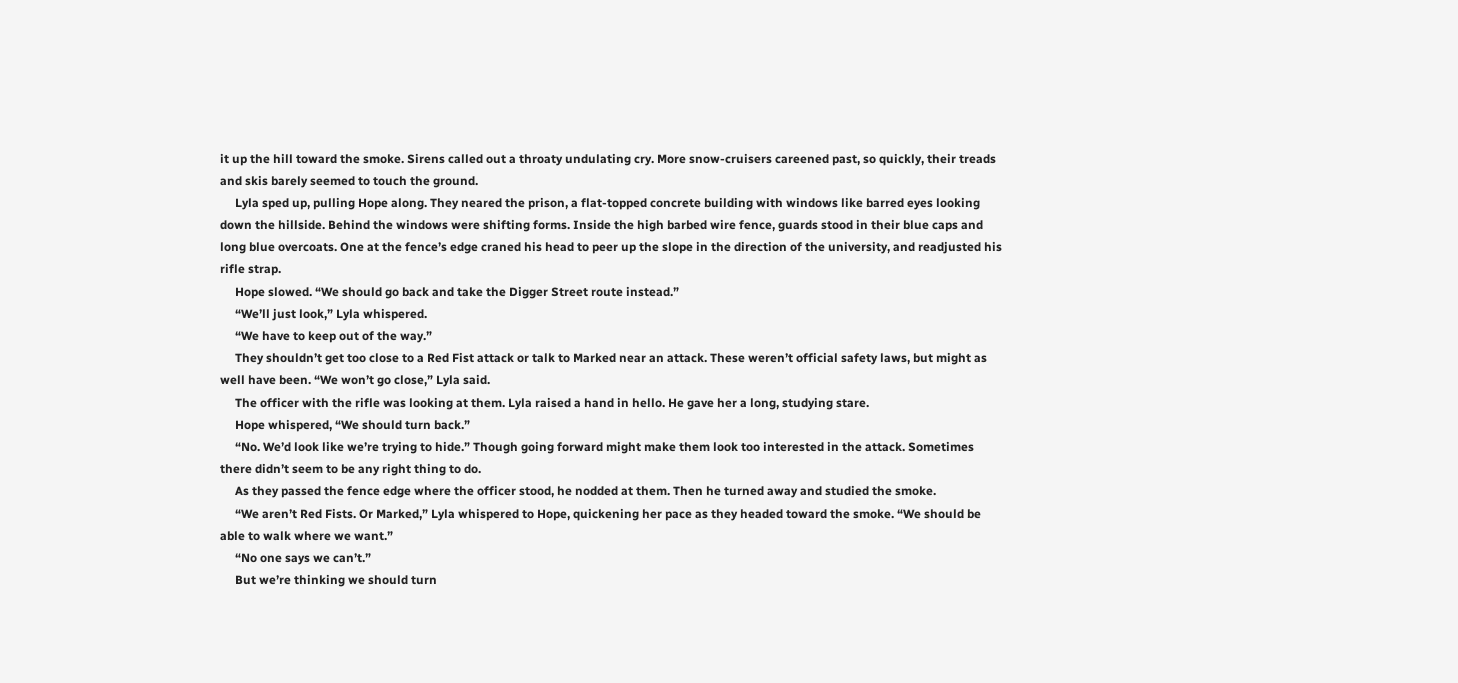it up the hill toward the smoke. Sirens called out a throaty undulating cry. More snow-cruisers careened past, so quickly, their treads and skis barely seemed to touch the ground.
     Lyla sped up, pulling Hope along. They neared the prison, a flat-topped concrete building with windows like barred eyes looking down the hillside. Behind the windows were shifting forms. Inside the high barbed wire fence, guards stood in their blue caps and long blue overcoats. One at the fence’s edge craned his head to peer up the slope in the direction of the university, and readjusted his rifle strap.
     Hope slowed. “We should go back and take the Digger Street route instead.”
     “We’ll just look,” Lyla whispered.
     “We have to keep out of the way.”
     They shouldn’t get too close to a Red Fist attack or talk to Marked near an attack. These weren’t official safety laws, but might as well have been. “We won’t go close,” Lyla said.
     The officer with the rifle was looking at them. Lyla raised a hand in hello. He gave her a long, studying stare.
     Hope whispered, “We should turn back.”
     “No. We’d look like we’re trying to hide.” Though going forward might make them look too interested in the attack. Sometimes there didn’t seem to be any right thing to do.
     As they passed the fence edge where the officer stood, he nodded at them. Then he turned away and studied the smoke.
     “We aren’t Red Fists. Or Marked,” Lyla whispered to Hope, quickening her pace as they headed toward the smoke. “We should be able to walk where we want.”
     “No one says we can’t.”
     But we’re thinking we should turn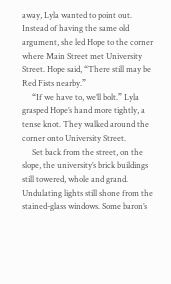away, Lyla wanted to point out. Instead of having the same old argument, she led Hope to the corner where Main Street met University Street. Hope said, “There still may be Red Fists nearby.”
     “If we have to, we’ll bolt.” Lyla grasped Hope’s hand more tightly, a tense knot. They walked around the corner onto University Street.
     Set back from the street, on the slope, the university’s brick buildings still towered, whole and grand. Undulating lights still shone from the stained-glass windows. Some baron’s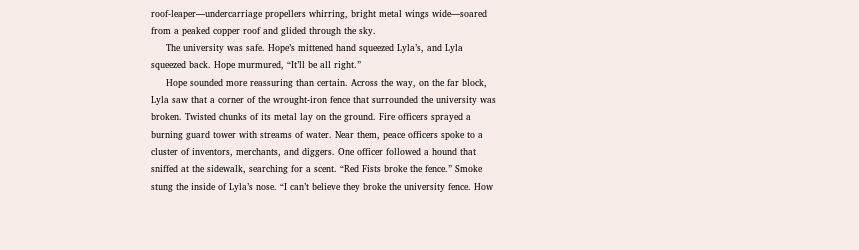roof-leaper—undercarriage propellers whirring, bright metal wings wide—soared from a peaked copper roof and glided through the sky.
     The university was safe. Hope’s mittened hand squeezed Lyla’s, and Lyla squeezed back. Hope murmured, “It’ll be all right.”
     Hope sounded more reassuring than certain. Across the way, on the far block, Lyla saw that a corner of the wrought-iron fence that surrounded the university was broken. Twisted chunks of its metal lay on the ground. Fire officers sprayed a burning guard tower with streams of water. Near them, peace officers spoke to a cluster of inventors, merchants, and diggers. One officer followed a hound that sniffed at the sidewalk, searching for a scent. “Red Fists broke the fence.” Smoke stung the inside of Lyla’s nose. “I can’t believe they broke the university fence. How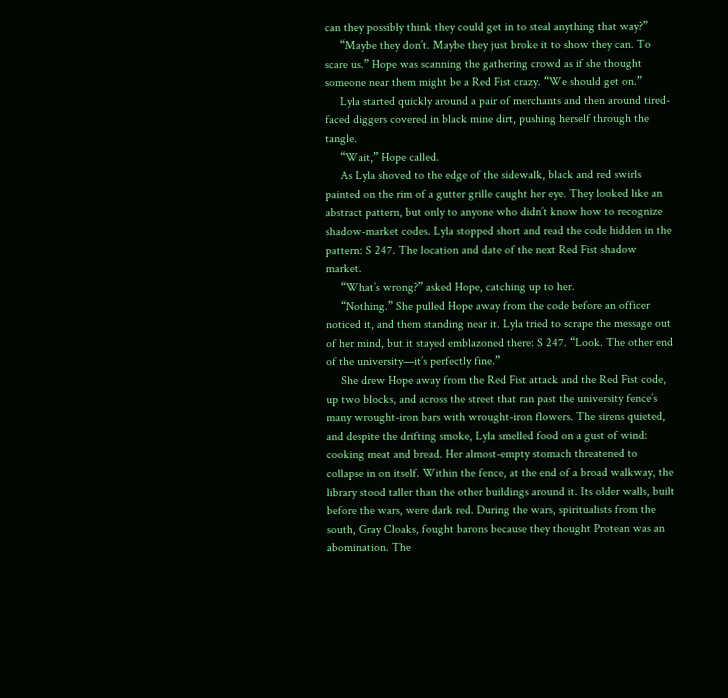can they possibly think they could get in to steal anything that way?”
     “Maybe they don’t. Maybe they just broke it to show they can. To scare us.” Hope was scanning the gathering crowd as if she thought someone near them might be a Red Fist crazy. “We should get on.”
     Lyla started quickly around a pair of merchants and then around tired-faced diggers covered in black mine dirt, pushing herself through the tangle.
     “Wait,” Hope called.
     As Lyla shoved to the edge of the sidewalk, black and red swirls painted on the rim of a gutter grille caught her eye. They looked like an abstract pattern, but only to anyone who didn’t know how to recognize shadow-market codes. Lyla stopped short and read the code hidden in the pattern: S 247. The location and date of the next Red Fist shadow market.
     “What’s wrong?” asked Hope, catching up to her.
     “Nothing.” She pulled Hope away from the code before an officer noticed it, and them standing near it. Lyla tried to scrape the message out of her mind, but it stayed emblazoned there: S 247. “Look. The other end of the university—it’s perfectly fine.”
     She drew Hope away from the Red Fist attack and the Red Fist code, up two blocks, and across the street that ran past the university fence’s many wrought-iron bars with wrought-iron flowers. The sirens quieted, and despite the drifting smoke, Lyla smelled food on a gust of wind: cooking meat and bread. Her almost-empty stomach threatened to collapse in on itself. Within the fence, at the end of a broad walkway, the library stood taller than the other buildings around it. Its older walls, built before the wars, were dark red. During the wars, spiritualists from the south, Gray Cloaks, fought barons because they thought Protean was an abomination. The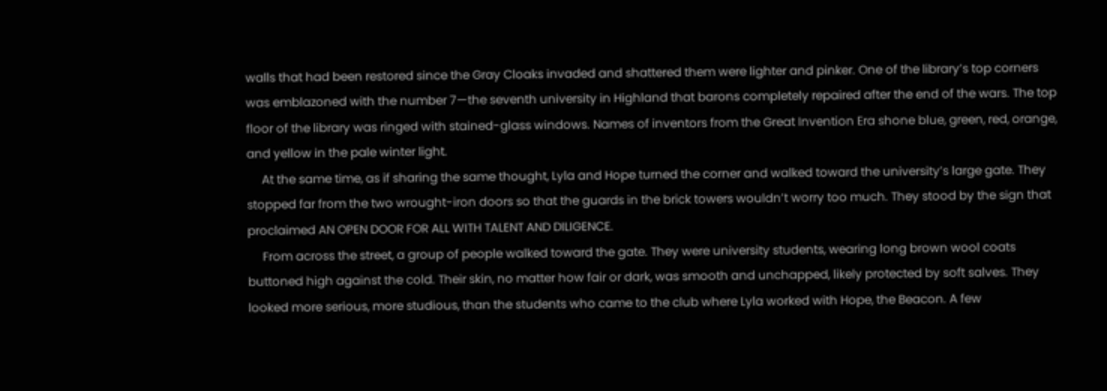walls that had been restored since the Gray Cloaks invaded and shattered them were lighter and pinker. One of the library’s top corners was emblazoned with the number 7—the seventh university in Highland that barons completely repaired after the end of the wars. The top floor of the library was ringed with stained-glass windows. Names of inventors from the Great Invention Era shone blue, green, red, orange, and yellow in the pale winter light.
     At the same time, as if sharing the same thought, Lyla and Hope turned the corner and walked toward the university’s large gate. They stopped far from the two wrought-iron doors so that the guards in the brick towers wouldn’t worry too much. They stood by the sign that proclaimed AN OPEN DOOR FOR ALL WITH TALENT AND DILIGENCE.
     From across the street, a group of people walked toward the gate. They were university students, wearing long brown wool coats buttoned high against the cold. Their skin, no matter how fair or dark, was smooth and unchapped, likely protected by soft salves. They looked more serious, more studious, than the students who came to the club where Lyla worked with Hope, the Beacon. A few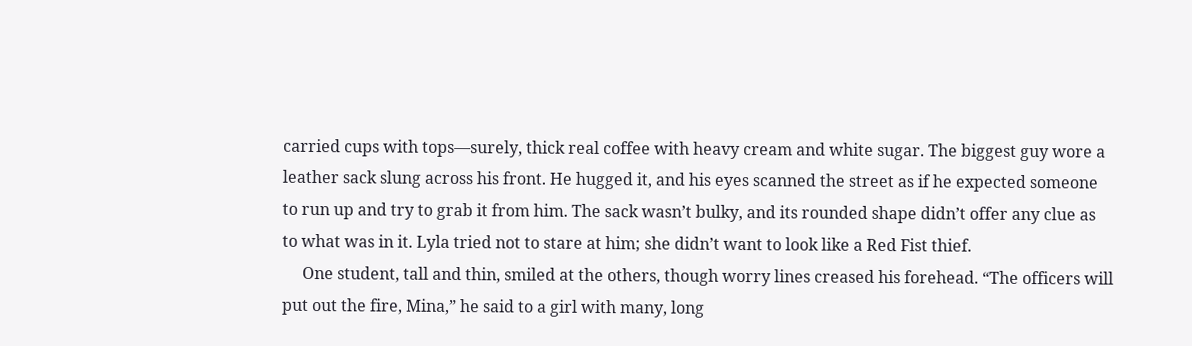carried cups with tops—surely, thick real coffee with heavy cream and white sugar. The biggest guy wore a leather sack slung across his front. He hugged it, and his eyes scanned the street as if he expected someone to run up and try to grab it from him. The sack wasn’t bulky, and its rounded shape didn’t offer any clue as to what was in it. Lyla tried not to stare at him; she didn’t want to look like a Red Fist thief.
     One student, tall and thin, smiled at the others, though worry lines creased his forehead. “The officers will put out the fire, Mina,” he said to a girl with many, long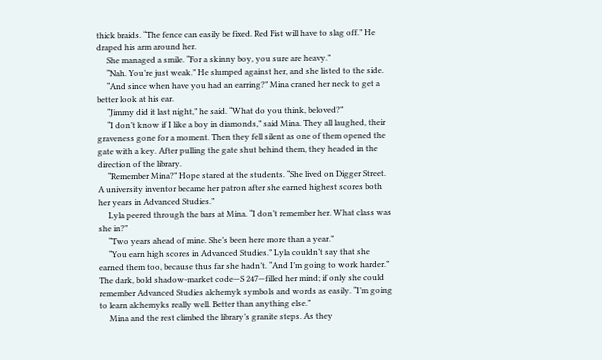thick braids. “The fence can easily be fixed. Red Fist will have to slag off.” He draped his arm around her.
     She managed a smile. “For a skinny boy, you sure are heavy.”
     “Nah. You’re just weak.” He slumped against her, and she listed to the side.
     “And since when have you had an earring?” Mina craned her neck to get a better look at his ear.
     “Jimmy did it last night,” he said. “What do you think, beloved?”
     “I don’t know if I like a boy in diamonds,” said Mina. They all laughed, their graveness gone for a moment. Then they fell silent as one of them opened the gate with a key. After pulling the gate shut behind them, they headed in the direction of the library.
     “Remember Mina?” Hope stared at the students. “She lived on Digger Street. A university inventor became her patron after she earned highest scores both her years in Advanced Studies.”
     Lyla peered through the bars at Mina. “I don’t remember her. What class was she in?”
     “Two years ahead of mine. She’s been here more than a year.”
     “You earn high scores in Advanced Studies.” Lyla couldn’t say that she earned them too, because thus far she hadn’t. “And I’m going to work harder.” The dark, bold shadow-market code—S 247—filled her mind; if only she could remember Advanced Studies alchemyk symbols and words as easily. “I’m going to learn alchemyks really well. Better than anything else.”
     Mina and the rest climbed the library’s granite steps. As they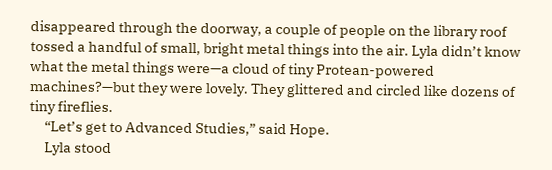disappeared through the doorway, a couple of people on the library roof tossed a handful of small, bright metal things into the air. Lyla didn’t know what the metal things were—a cloud of tiny Protean-powered machines?—but they were lovely. They glittered and circled like dozens of tiny fireflies.
     “Let’s get to Advanced Studies,” said Hope.
     Lyla stood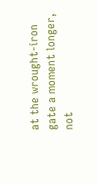at the wrought-iron gate a moment longer, not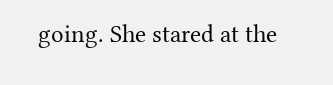going. She stared at the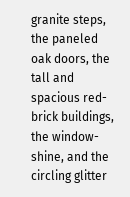granite steps, the paneled oak doors, the tall and spacious red-brick buildings, the window-shine, and the circling glitter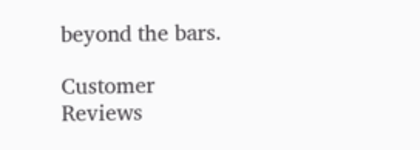beyond the bars.

Customer Reviews